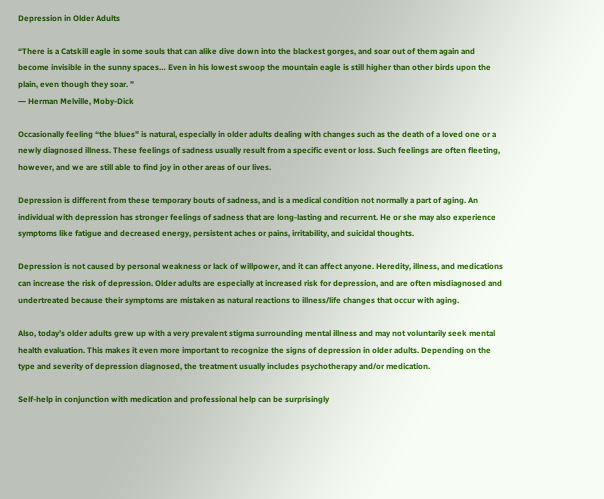Depression in Older Adults

“There is a Catskill eagle in some souls that can alike dive down into the blackest gorges, and soar out of them again and become invisible in the sunny spaces… Even in his lowest swoop the mountain eagle is still higher than other birds upon the plain, even though they soar. ”
― Herman Melville, Moby-Dick

Occasionally feeling “the blues” is natural, especially in older adults dealing with changes such as the death of a loved one or a newly diagnosed illness. These feelings of sadness usually result from a specific event or loss. Such feelings are often fleeting, however, and we are still able to find joy in other areas of our lives.

Depression is different from these temporary bouts of sadness, and is a medical condition not normally a part of aging. An individual with depression has stronger feelings of sadness that are long-lasting and recurrent. He or she may also experience symptoms like fatigue and decreased energy, persistent aches or pains, irritability, and suicidal thoughts.

Depression is not caused by personal weakness or lack of willpower, and it can affect anyone. Heredity, illness, and medications can increase the risk of depression. Older adults are especially at increased risk for depression, and are often misdiagnosed and undertreated because their symptoms are mistaken as natural reactions to illness/life changes that occur with aging.

Also, today’s older adults grew up with a very prevalent stigma surrounding mental illness and may not voluntarily seek mental health evaluation. This makes it even more important to recognize the signs of depression in older adults. Depending on the type and severity of depression diagnosed, the treatment usually includes psychotherapy and/or medication.

Self-help in conjunction with medication and professional help can be surprisingly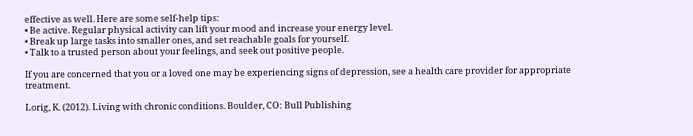effective as well. Here are some self-help tips:
• Be active. Regular physical activity can lift your mood and increase your energy level.
• Break up large tasks into smaller ones, and set reachable goals for yourself.
• Talk to a trusted person about your feelings, and seek out positive people.

If you are concerned that you or a loved one may be experiencing signs of depression, see a health care provider for appropriate treatment.

Lorig, K. (2012). Living with chronic conditions. Boulder, CO: Bull Publishing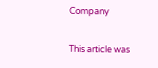Company

This article was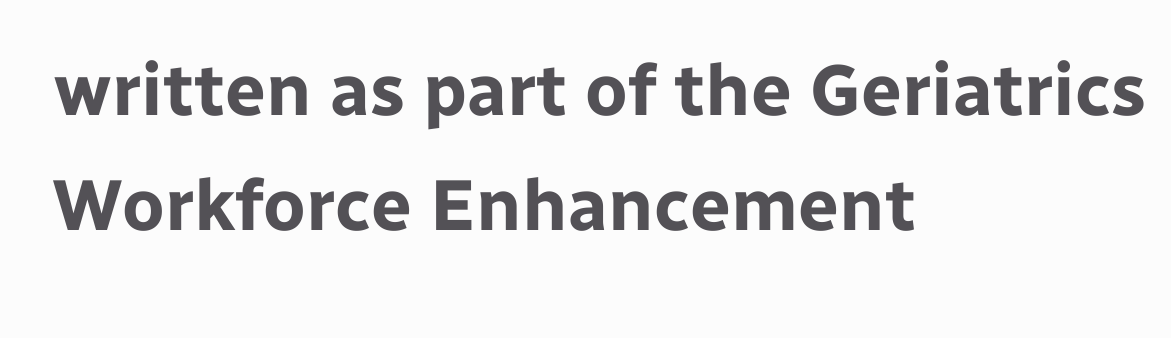written as part of the Geriatrics Workforce Enhancement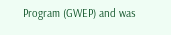Program (GWEP) and was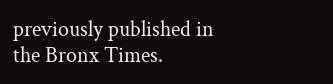previously published in the Bronx Times.